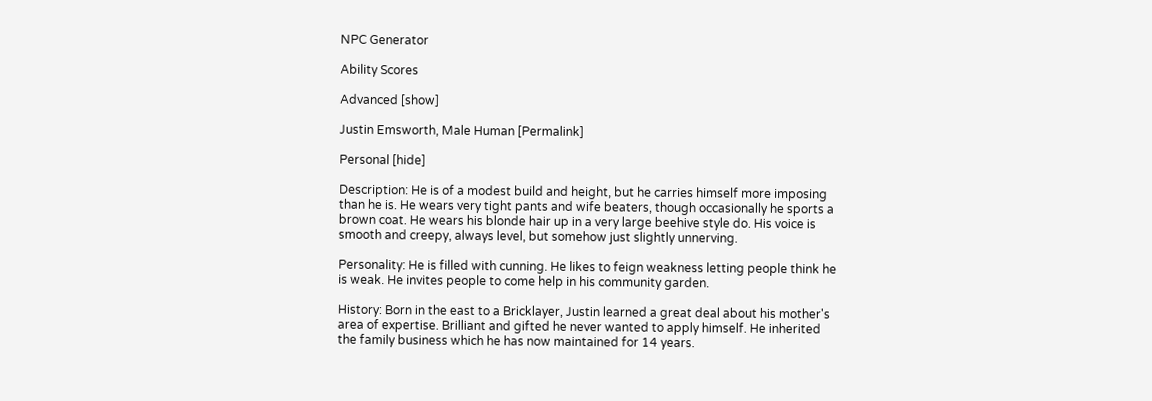NPC Generator

Ability Scores

Advanced [show]

Justin Emsworth, Male Human [Permalink]

Personal [hide]

Description: He is of a modest build and height, but he carries himself more imposing than he is. He wears very tight pants and wife beaters, though occasionally he sports a brown coat. He wears his blonde hair up in a very large beehive style do. His voice is smooth and creepy, always level, but somehow just slightly unnerving.

Personality: He is filled with cunning. He likes to feign weakness letting people think he is weak. He invites people to come help in his community garden.

History: Born in the east to a Bricklayer, Justin learned a great deal about his mother's area of expertise. Brilliant and gifted he never wanted to apply himself. He inherited the family business which he has now maintained for 14 years.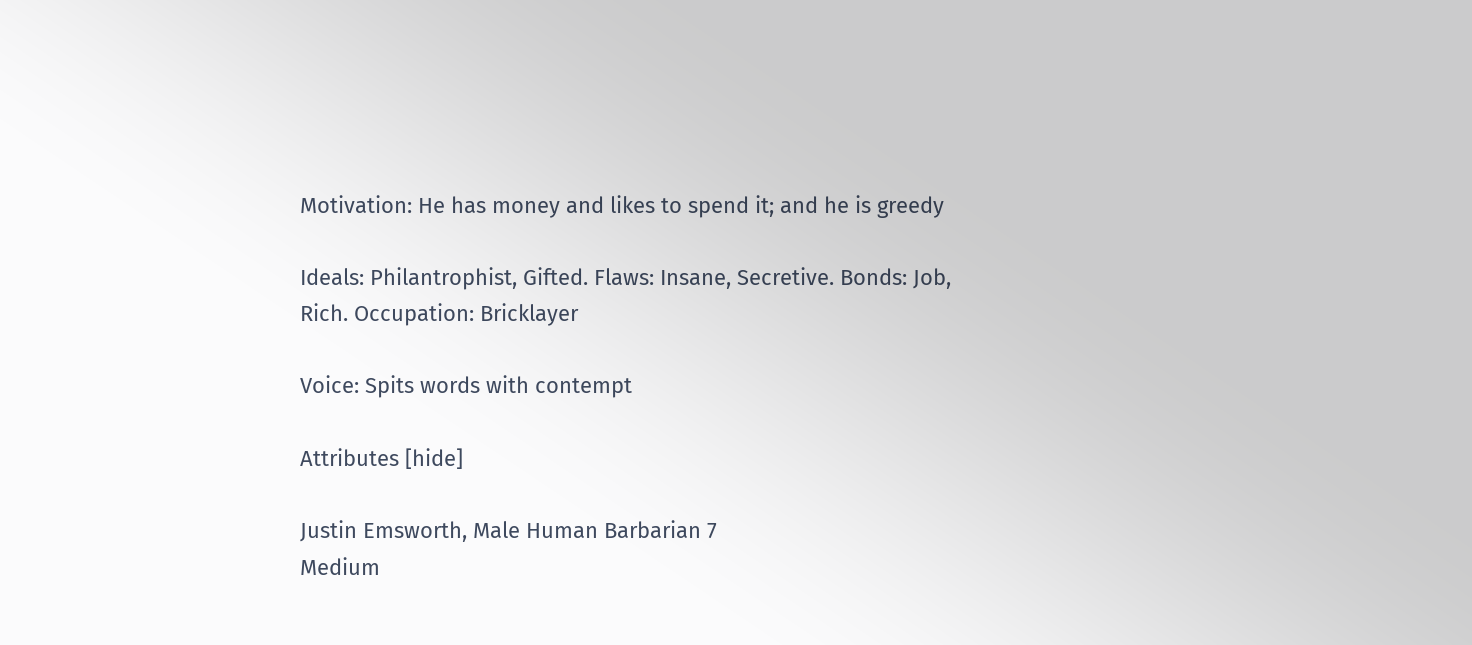Motivation: He has money and likes to spend it; and he is greedy

Ideals: Philantrophist, Gifted. Flaws: Insane, Secretive. Bonds: Job, Rich. Occupation: Bricklayer

Voice: Spits words with contempt

Attributes [hide]

Justin Emsworth, Male Human Barbarian 7
Medium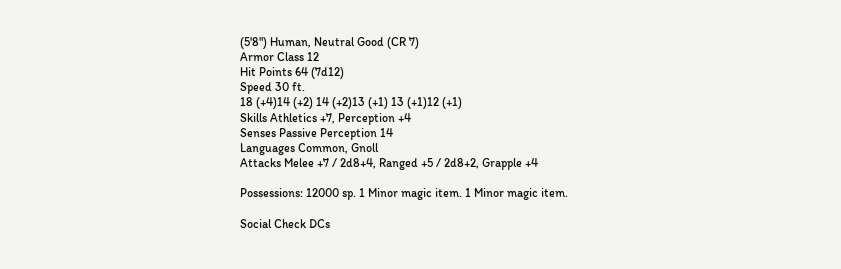(5'8") Human, Neutral Good (CR 7)
Armor Class 12
Hit Points 64 (7d12)
Speed 30 ft.
18 (+4)14 (+2) 14 (+2)13 (+1) 13 (+1)12 (+1)
Skills Athletics +7, Perception +4
Senses Passive Perception 14
Languages Common, Gnoll
Attacks Melee +7 / 2d8+4, Ranged +5 / 2d8+2, Grapple +4

Possessions: 12000 sp. 1 Minor magic item. 1 Minor magic item.

Social Check DCs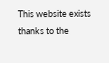This website exists thanks to the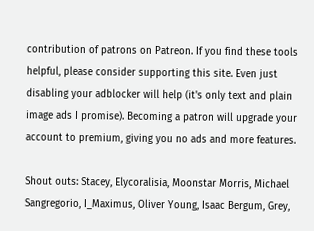contribution of patrons on Patreon. If you find these tools helpful, please consider supporting this site. Even just disabling your adblocker will help (it's only text and plain image ads I promise). Becoming a patron will upgrade your account to premium, giving you no ads and more features.

Shout outs: Stacey, Elycoralisia, Moonstar Morris, Michael Sangregorio, I_Maximus, Oliver Young, Isaac Bergum, Grey,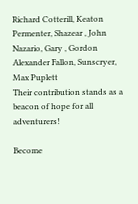Richard Cotterill, Keaton Permenter, Shazear , John Nazario, Gary , Gordon Alexander Fallon, Sunscryer, Max Puplett
Their contribution stands as a beacon of hope for all adventurers!

Become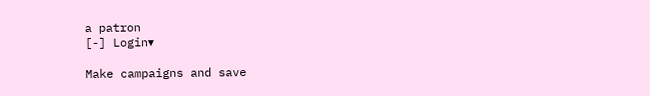a patron
[-] Login▾

Make campaigns and save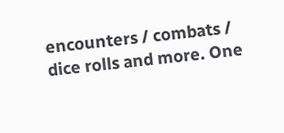encounters / combats / dice rolls and more. One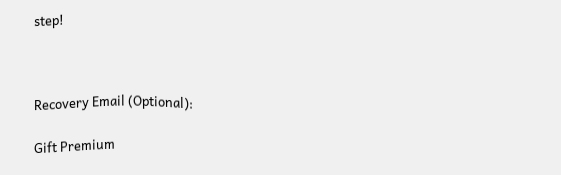step!



Recovery Email (Optional):

Gift Premium